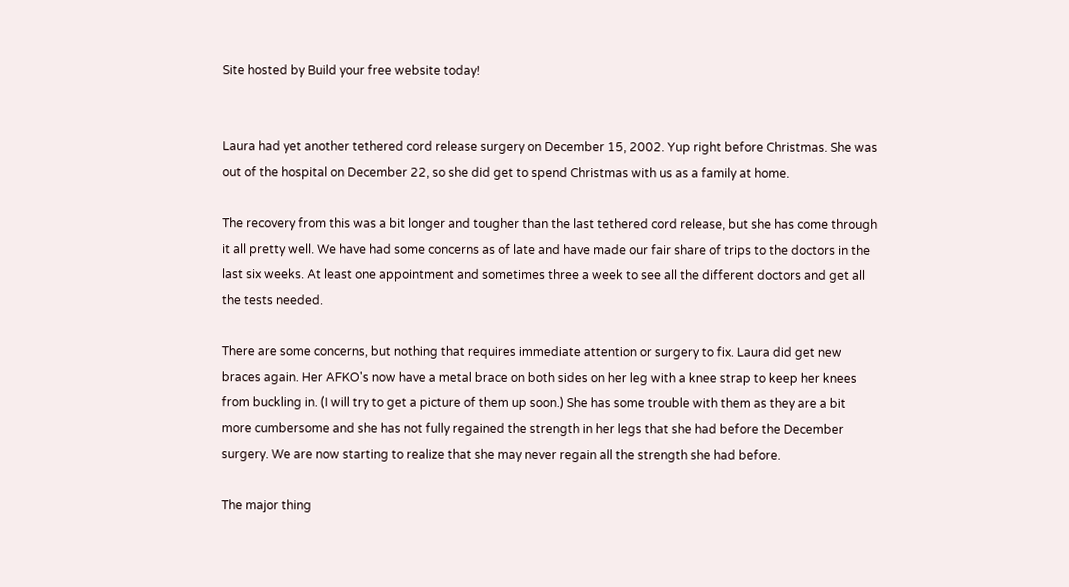Site hosted by Build your free website today!


Laura had yet another tethered cord release surgery on December 15, 2002. Yup right before Christmas. She was out of the hospital on December 22, so she did get to spend Christmas with us as a family at home.

The recovery from this was a bit longer and tougher than the last tethered cord release, but she has come through it all pretty well. We have had some concerns as of late and have made our fair share of trips to the doctors in the last six weeks. At least one appointment and sometimes three a week to see all the different doctors and get all the tests needed.

There are some concerns, but nothing that requires immediate attention or surgery to fix. Laura did get new braces again. Her AFKO's now have a metal brace on both sides on her leg with a knee strap to keep her knees from buckling in. (I will try to get a picture of them up soon.) She has some trouble with them as they are a bit more cumbersome and she has not fully regained the strength in her legs that she had before the December surgery. We are now starting to realize that she may never regain all the strength she had before.

The major thing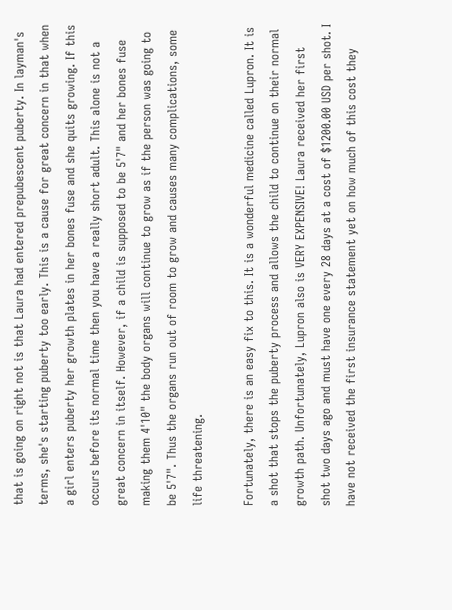that is going on right not is that Laura had entered prepubescent puberty. In layman's terms, she's starting puberty too early. This is a cause for great concern in that when a girl enters puberty her growth plates in her bones fuse and she quits growing. If this occurs before its normal time then you have a really short adult. This alone is not a great concern in itself. However, if a child is supposed to be 5'7" and her bones fuse making them 4'10" the body organs will continue to grow as if the person was going to be 5'7". Thus the organs run out of room to grow and causes many complications, some life threatening.

Fortunately, there is an easy fix to this. It is a wonderful medicine called Lupron. It is a shot that stops the puberty process and allows the child to continue on their normal growth path. Unfortunately, Lupron also is VERY EXPENSIVE! Laura received her first shot two days ago and must have one every 28 days at a cost of $1200.00 USD per shot. I have not received the first insurance statement yet on how much of this cost they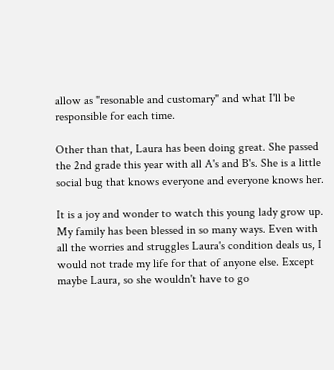allow as "resonable and customary" and what I'll be responsible for each time.

Other than that, Laura has been doing great. She passed the 2nd grade this year with all A's and B's. She is a little social bug that knows everyone and everyone knows her.

It is a joy and wonder to watch this young lady grow up. My family has been blessed in so many ways. Even with all the worries and struggles Laura's condition deals us, I would not trade my life for that of anyone else. Except maybe Laura, so she wouldn't have to go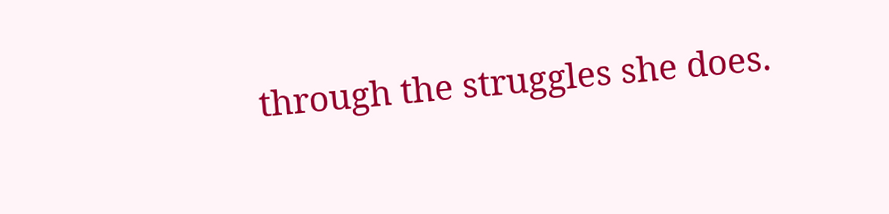through the struggles she does.